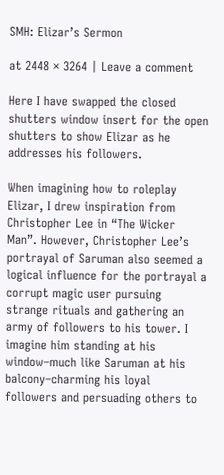SMH: Elizar’s Sermon

at 2448 × 3264 | Leave a comment

Here I have swapped the closed shutters window insert for the open shutters to show Elizar as he addresses his followers.

When imagining how to roleplay Elizar, I drew inspiration from Christopher Lee in “The Wicker Man”. However, Christopher Lee’s portrayal of Saruman also seemed a logical influence for the portrayal a corrupt magic user pursuing strange rituals and gathering an army of followers to his tower. I imagine him standing at his window–much like Saruman at his balcony–charming his loyal followers and persuading others to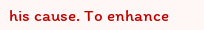his cause. To enhance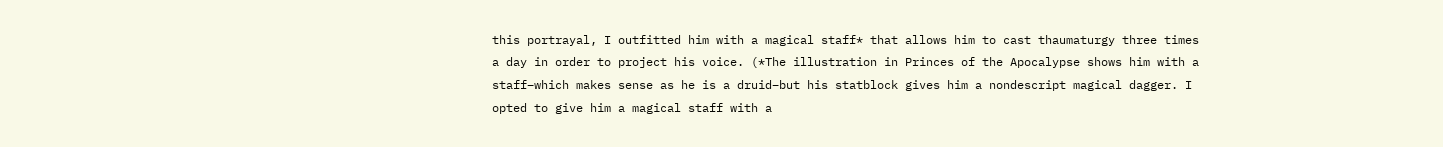this portrayal, I outfitted him with a magical staff* that allows him to cast thaumaturgy three times a day in order to project his voice. (*The illustration in Princes of the Apocalypse shows him with a staff–which makes sense as he is a druid–but his statblock gives him a nondescript magical dagger. I opted to give him a magical staff with a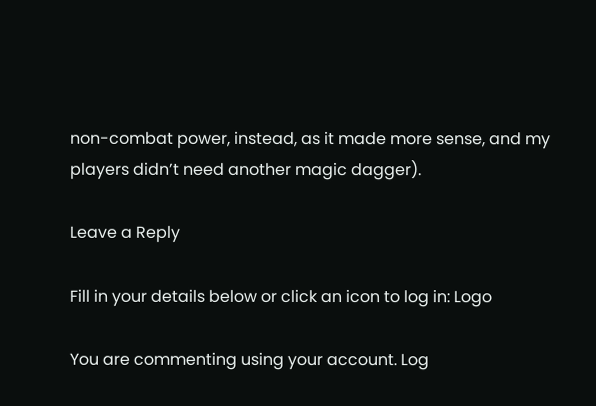non-combat power, instead, as it made more sense, and my players didn’t need another magic dagger).

Leave a Reply

Fill in your details below or click an icon to log in: Logo

You are commenting using your account. Log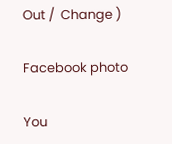Out /  Change )

Facebook photo

You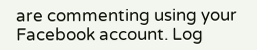are commenting using your Facebook account. Log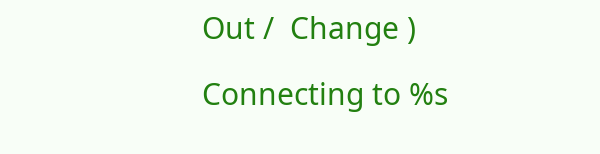Out /  Change )

Connecting to %s